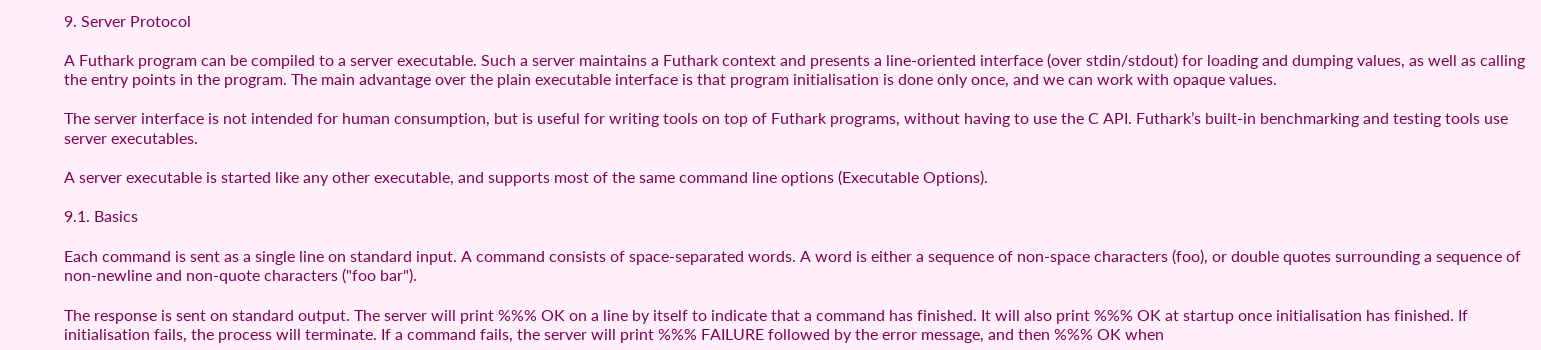9. Server Protocol

A Futhark program can be compiled to a server executable. Such a server maintains a Futhark context and presents a line-oriented interface (over stdin/stdout) for loading and dumping values, as well as calling the entry points in the program. The main advantage over the plain executable interface is that program initialisation is done only once, and we can work with opaque values.

The server interface is not intended for human consumption, but is useful for writing tools on top of Futhark programs, without having to use the C API. Futhark’s built-in benchmarking and testing tools use server executables.

A server executable is started like any other executable, and supports most of the same command line options (Executable Options).

9.1. Basics

Each command is sent as a single line on standard input. A command consists of space-separated words. A word is either a sequence of non-space characters (foo), or double quotes surrounding a sequence of non-newline and non-quote characters ("foo bar").

The response is sent on standard output. The server will print %%% OK on a line by itself to indicate that a command has finished. It will also print %%% OK at startup once initialisation has finished. If initialisation fails, the process will terminate. If a command fails, the server will print %%% FAILURE followed by the error message, and then %%% OK when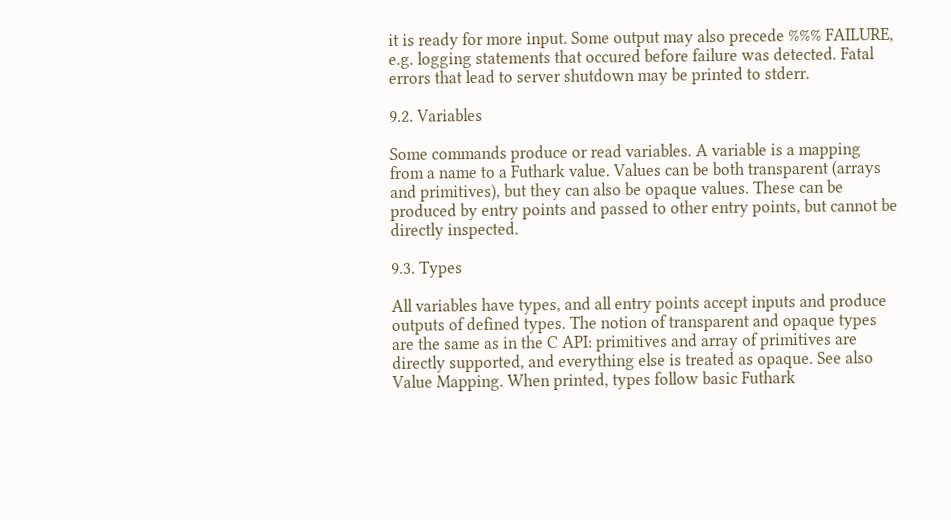it is ready for more input. Some output may also precede %%% FAILURE, e.g. logging statements that occured before failure was detected. Fatal errors that lead to server shutdown may be printed to stderr.

9.2. Variables

Some commands produce or read variables. A variable is a mapping from a name to a Futhark value. Values can be both transparent (arrays and primitives), but they can also be opaque values. These can be produced by entry points and passed to other entry points, but cannot be directly inspected.

9.3. Types

All variables have types, and all entry points accept inputs and produce outputs of defined types. The notion of transparent and opaque types are the same as in the C API: primitives and array of primitives are directly supported, and everything else is treated as opaque. See also Value Mapping. When printed, types follow basic Futhark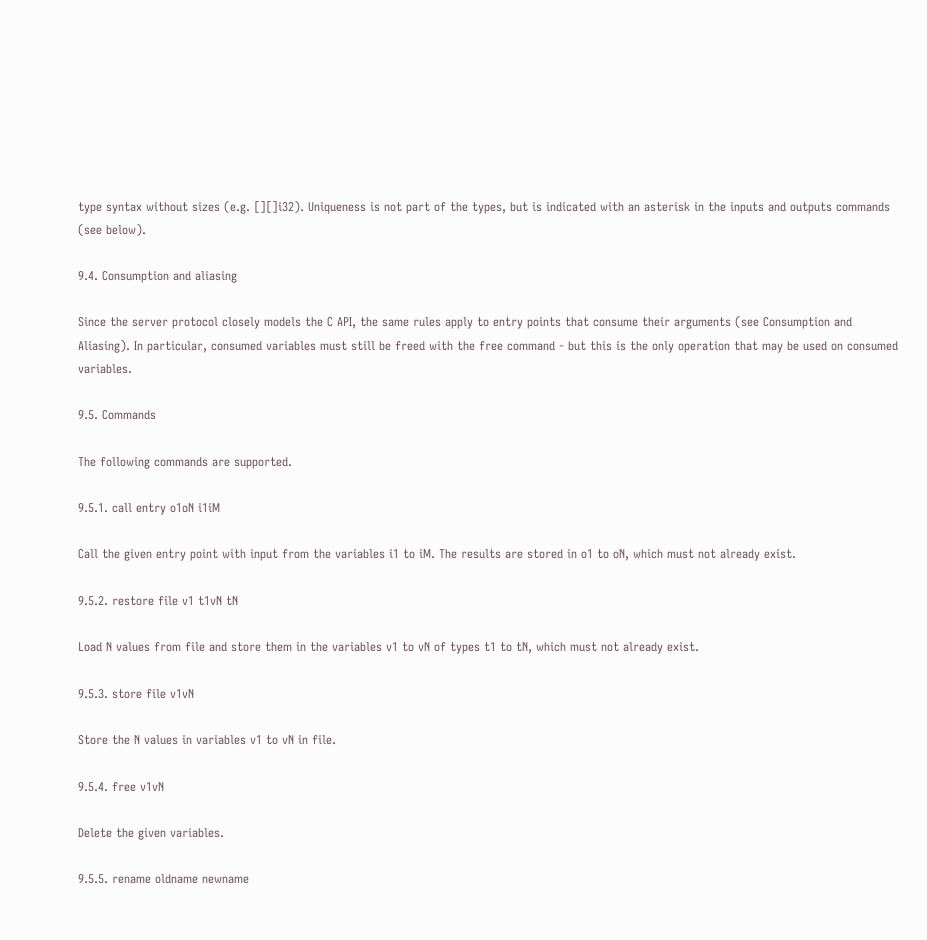type syntax without sizes (e.g. [][]i32). Uniqueness is not part of the types, but is indicated with an asterisk in the inputs and outputs commands (see below).

9.4. Consumption and aliasing

Since the server protocol closely models the C API, the same rules apply to entry points that consume their arguments (see Consumption and Aliasing). In particular, consumed variables must still be freed with the free command - but this is the only operation that may be used on consumed variables.

9.5. Commands

The following commands are supported.

9.5.1. call entry o1oN i1iM

Call the given entry point with input from the variables i1 to iM. The results are stored in o1 to oN, which must not already exist.

9.5.2. restore file v1 t1vN tN

Load N values from file and store them in the variables v1 to vN of types t1 to tN, which must not already exist.

9.5.3. store file v1vN

Store the N values in variables v1 to vN in file.

9.5.4. free v1vN

Delete the given variables.

9.5.5. rename oldname newname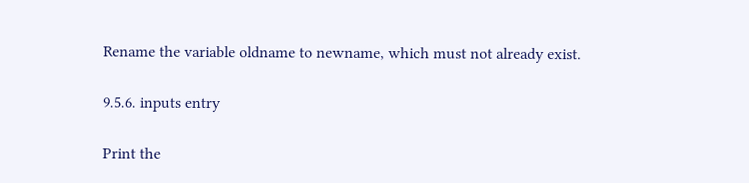Rename the variable oldname to newname, which must not already exist.

9.5.6. inputs entry

Print the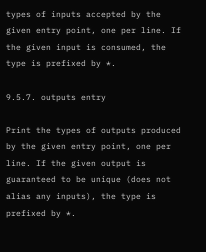types of inputs accepted by the given entry point, one per line. If the given input is consumed, the type is prefixed by *.

9.5.7. outputs entry

Print the types of outputs produced by the given entry point, one per line. If the given output is guaranteed to be unique (does not alias any inputs), the type is prefixed by *.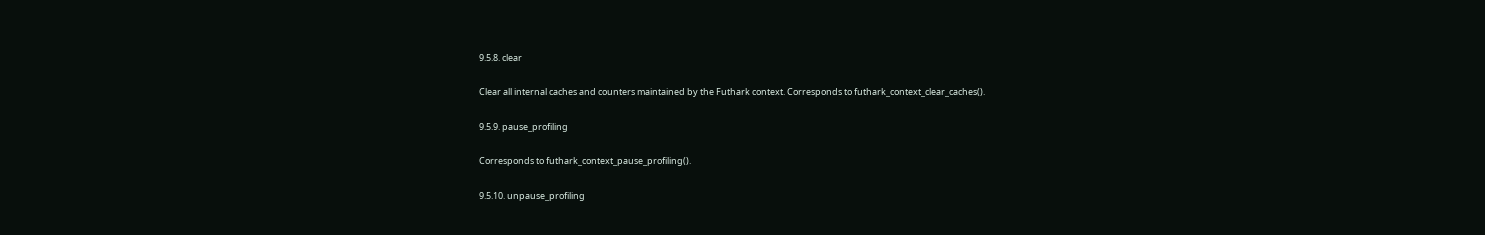9.5.8. clear

Clear all internal caches and counters maintained by the Futhark context. Corresponds to futhark_context_clear_caches().

9.5.9. pause_profiling

Corresponds to futhark_context_pause_profiling().

9.5.10. unpause_profiling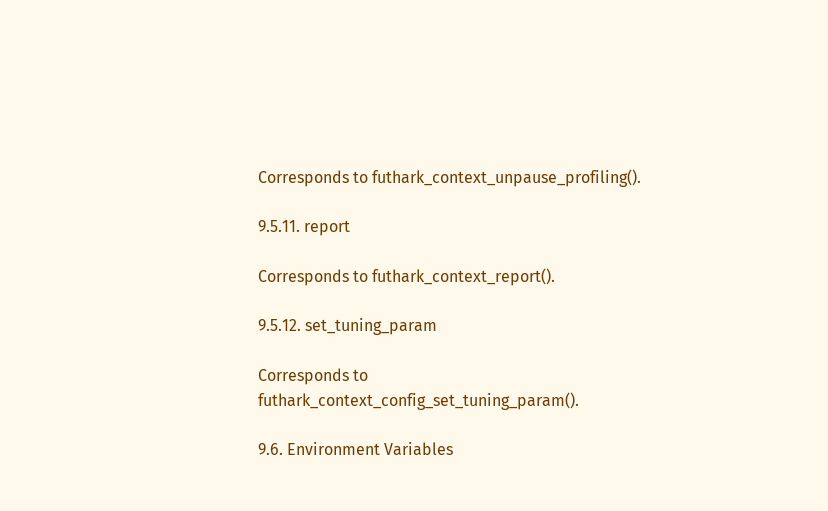Corresponds to futhark_context_unpause_profiling().

9.5.11. report

Corresponds to futhark_context_report().

9.5.12. set_tuning_param

Corresponds to futhark_context_config_set_tuning_param().

9.6. Environment Variables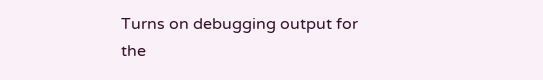Turns on debugging output for the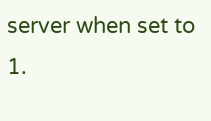server when set to 1.